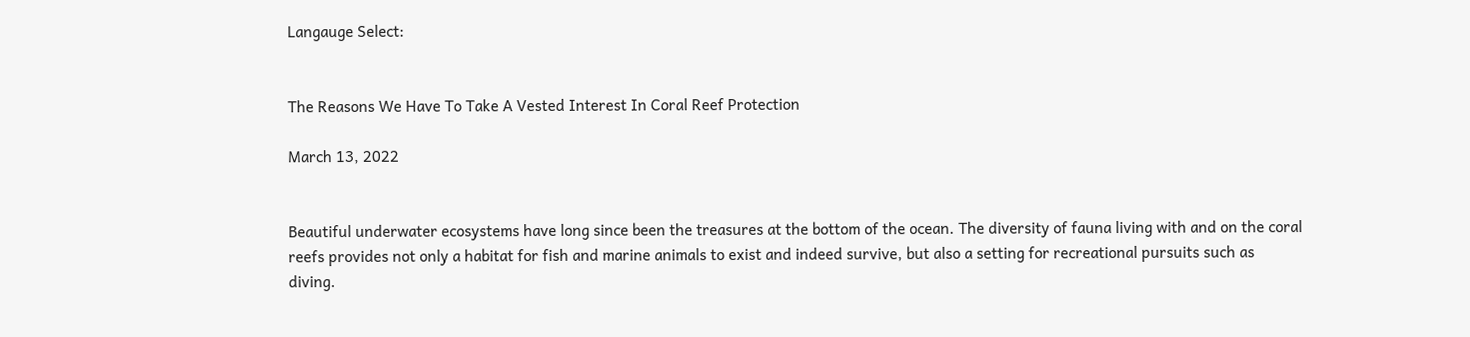Langauge Select:


The Reasons We Have To Take A Vested Interest In Coral Reef Protection

March 13, 2022


Beautiful underwater ecosystems have long since been the treasures at the bottom of the ocean. The diversity of fauna living with and on the coral reefs provides not only a habitat for fish and marine animals to exist and indeed survive, but also a setting for recreational pursuits such as diving.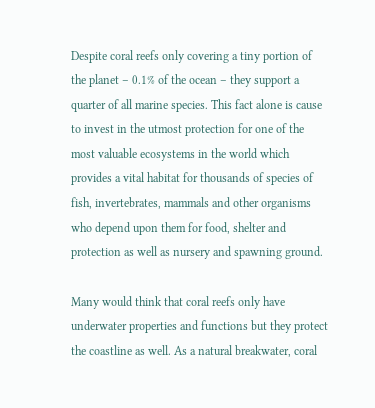Despite coral reefs only covering a tiny portion of the planet – 0.1% of the ocean – they support a quarter of all marine species. This fact alone is cause to invest in the utmost protection for one of the most valuable ecosystems in the world which provides a vital habitat for thousands of species of fish, invertebrates, mammals and other organisms who depend upon them for food, shelter and protection as well as nursery and spawning ground.

Many would think that coral reefs only have underwater properties and functions but they protect the coastline as well. As a natural breakwater, coral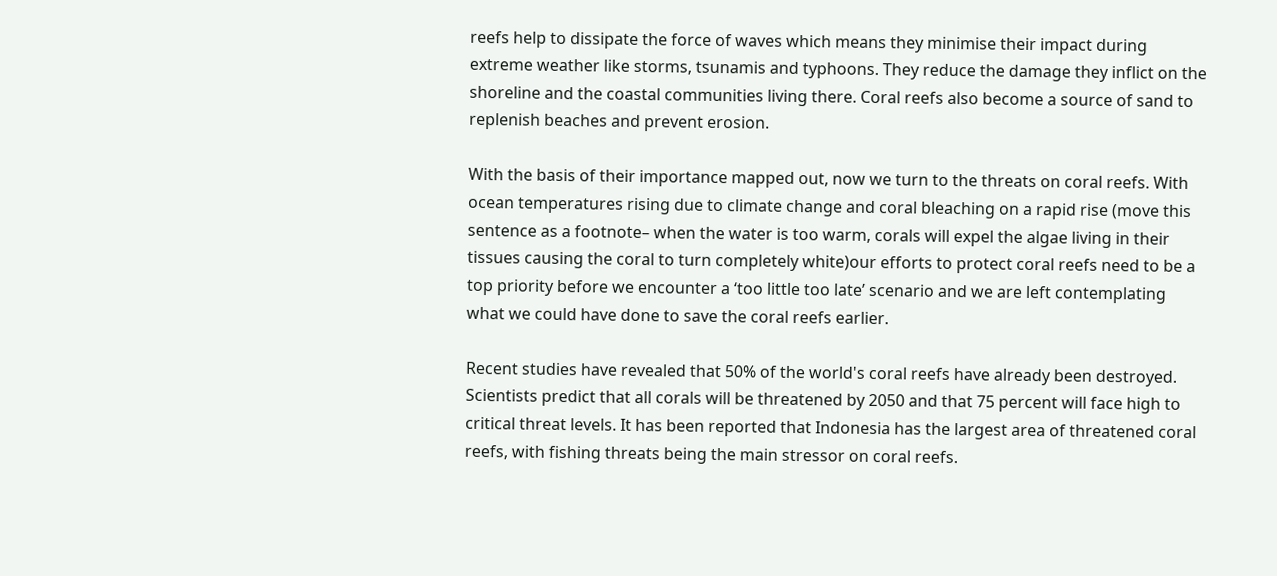reefs help to dissipate the force of waves which means they minimise their impact during extreme weather like storms, tsunamis and typhoons. They reduce the damage they inflict on the shoreline and the coastal communities living there. Coral reefs also become a source of sand to replenish beaches and prevent erosion.

With the basis of their importance mapped out, now we turn to the threats on coral reefs. With ocean temperatures rising due to climate change and coral bleaching on a rapid rise (move this sentence as a footnote– when the water is too warm, corals will expel the algae living in their tissues causing the coral to turn completely white)our efforts to protect coral reefs need to be a top priority before we encounter a ‘too little too late’ scenario and we are left contemplating what we could have done to save the coral reefs earlier.

Recent studies have revealed that 50% of the world's coral reefs have already been destroyed. Scientists predict that all corals will be threatened by 2050 and that 75 percent will face high to critical threat levels. It has been reported that Indonesia has the largest area of threatened coral reefs, with fishing threats being the main stressor on coral reefs.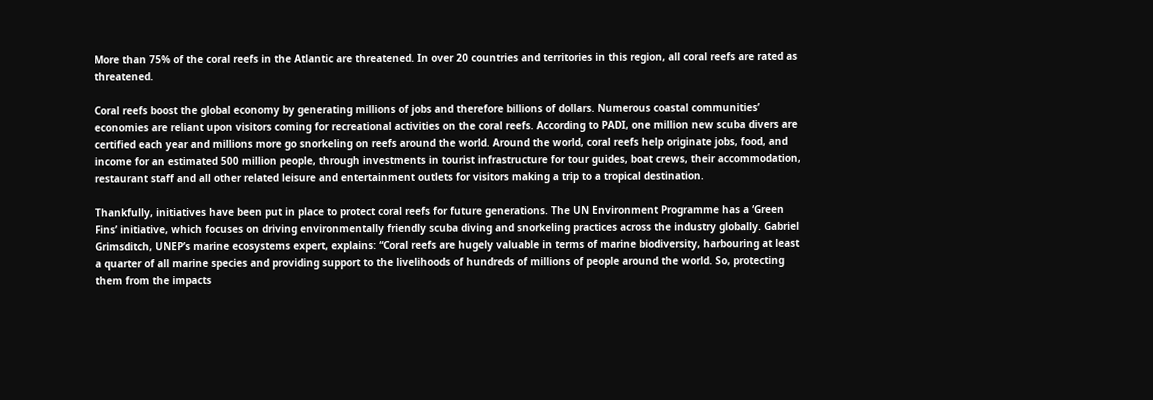More than 75% of the coral reefs in the Atlantic are threatened. In over 20 countries and territories in this region, all coral reefs are rated as threatened.

Coral reefs boost the global economy by generating millions of jobs and therefore billions of dollars. Numerous coastal communities’ economies are reliant upon visitors coming for recreational activities on the coral reefs. According to PADI, one million new scuba divers are certified each year and millions more go snorkeling on reefs around the world. Around the world, coral reefs help originate jobs, food, and income for an estimated 500 million people, through investments in tourist infrastructure for tour guides, boat crews, their accommodation, restaurant staff and all other related leisure and entertainment outlets for visitors making a trip to a tropical destination.

Thankfully, initiatives have been put in place to protect coral reefs for future generations. The UN Environment Programme has a ‘Green Fins’ initiative, which focuses on driving environmentally friendly scuba diving and snorkeling practices across the industry globally. Gabriel Grimsditch, UNEP’s marine ecosystems expert, explains: “Coral reefs are hugely valuable in terms of marine biodiversity, harbouring at least a quarter of all marine species and providing support to the livelihoods of hundreds of millions of people around the world. So, protecting them from the impacts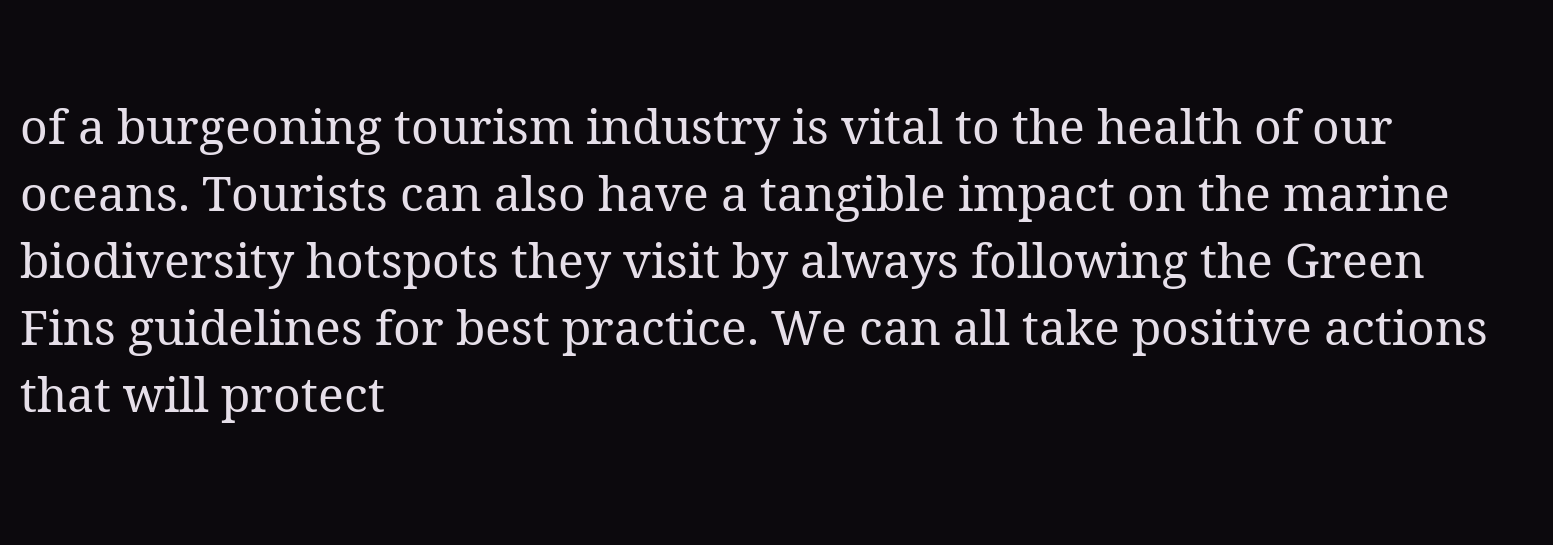of a burgeoning tourism industry is vital to the health of our oceans. Tourists can also have a tangible impact on the marine biodiversity hotspots they visit by always following the Green Fins guidelines for best practice. We can all take positive actions that will protect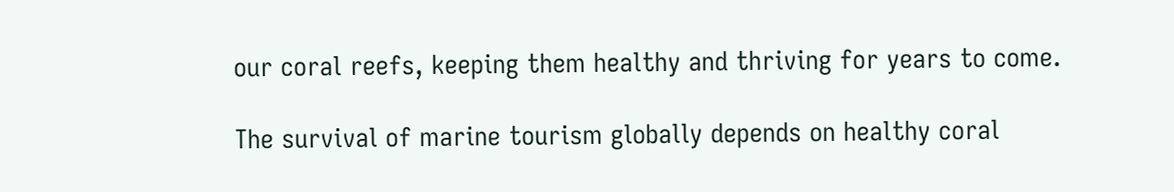our coral reefs, keeping them healthy and thriving for years to come.

The survival of marine tourism globally depends on healthy coral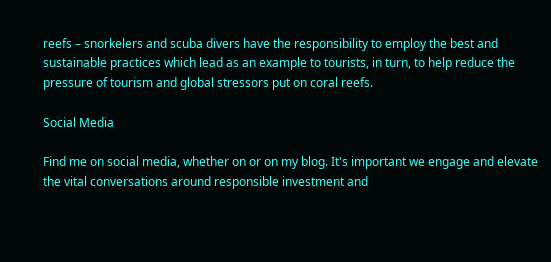reefs – snorkelers and scuba divers have the responsibility to employ the best and sustainable practices which lead as an example to tourists, in turn, to help reduce the pressure of tourism and global stressors put on coral reefs.

Social Media

Find me on social media, whether on or on my blog. It's important we engage and elevate the vital conversations around responsible investment and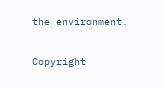the environment.

Copyright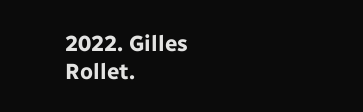2022. Gilles Rollet.